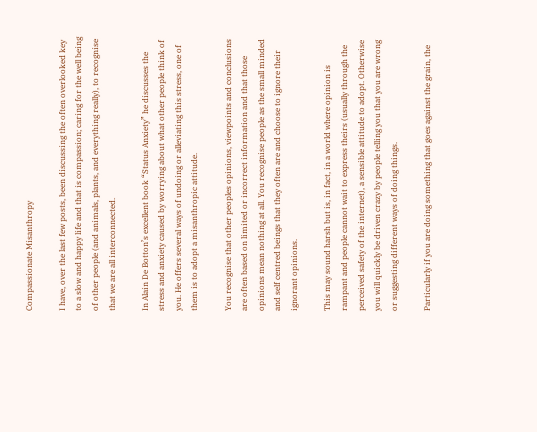Compassionate Misanthropy

I have, over the last few posts, been discussing the often overlooked key to a slow and happy life and that is compassion; caring for the well being of other people (and animals, plants, and everything really), to recognise that we are all interconnected.

In Alain De Botton’s excellent book “Status Anxiety” he discusses the stress and anxiety caused by worrying about what other people think of you. He offers several ways of undoing or alleviating this stress, one of them is to adopt a misanthropic attitude.

You recognise that other peoples opinions, viewpoints and conclusions are often based on limited or incorrect information and that those opinions mean nothing at all. You recognise people as the small minded and self centred beings that they often are and choose to ignore their ignorant opinions.

This may sound harsh but is, in fact, in a world where opinion is rampant and people cannot wait to express theirs (usually through the perceived safety of the internet), a sensible attitude to adopt. Otherwise you will quickly be driven crazy by people telling you that you are wrong or suggesting different ways of doing things.

Particularly if you are doing something that goes against the grain, the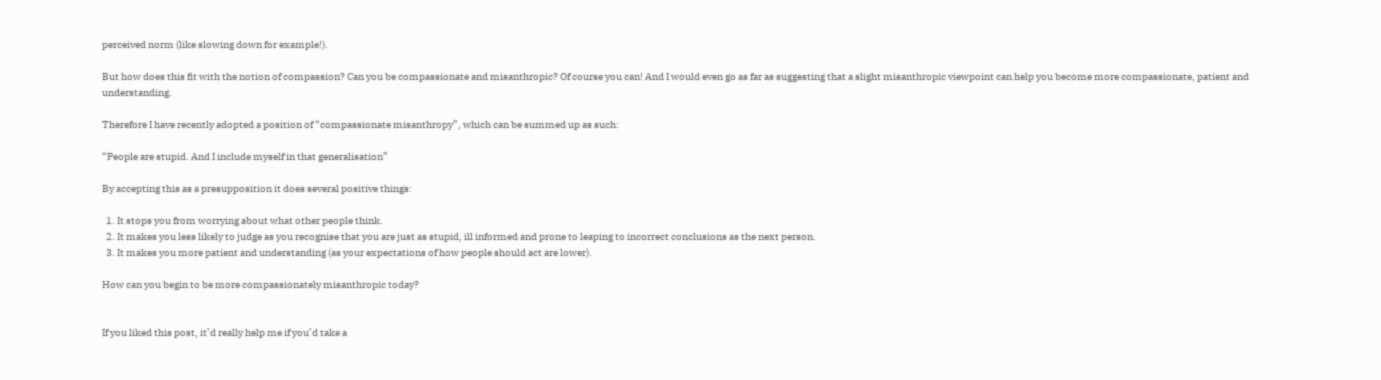perceived norm (like slowing down for example!).

But how does this fit with the notion of compassion? Can you be compassionate and misanthropic? Of course you can! And I would even go as far as suggesting that a slight misanthropic viewpoint can help you become more compassionate, patient and understanding.

Therefore I have recently adopted a position of “compassionate misanthropy”, which can be summed up as such:

“People are stupid. And I include myself in that generalisation”

By accepting this as a presupposition it does several positive things:

  1. It stops you from worrying about what other people think.
  2. It makes you less likely to judge as you recognise that you are just as stupid, ill informed and prone to leaping to incorrect conclusions as the next person.
  3. It makes you more patient and understanding (as your expectations of how people should act are lower).

How can you begin to be more compassionately misanthropic today?


If you liked this post, it’d really help me if you’d take a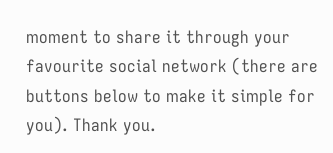moment to share it through your favourite social network (there are buttons below to make it simple for you). Thank you.